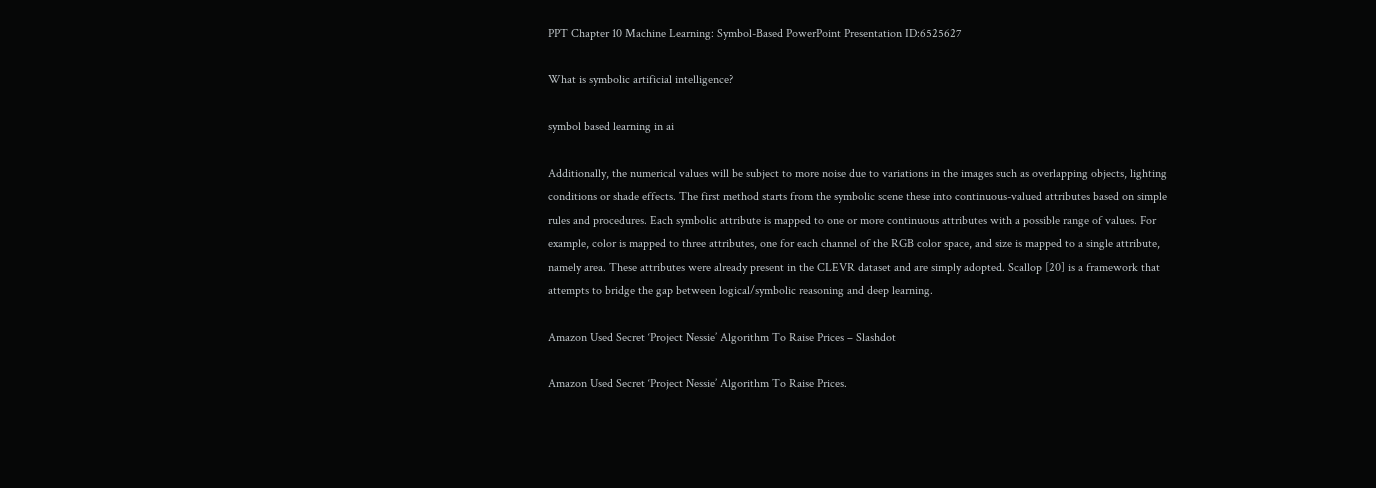PPT Chapter 10 Machine Learning: Symbol-Based PowerPoint Presentation ID:6525627

What is symbolic artificial intelligence?

symbol based learning in ai

Additionally, the numerical values will be subject to more noise due to variations in the images such as overlapping objects, lighting conditions or shade effects. The first method starts from the symbolic scene these into continuous-valued attributes based on simple rules and procedures. Each symbolic attribute is mapped to one or more continuous attributes with a possible range of values. For example, color is mapped to three attributes, one for each channel of the RGB color space, and size is mapped to a single attribute, namely area. These attributes were already present in the CLEVR dataset and are simply adopted. Scallop [20] is a framework that attempts to bridge the gap between logical/symbolic reasoning and deep learning.

Amazon Used Secret ‘Project Nessie’ Algorithm To Raise Prices – Slashdot

Amazon Used Secret ‘Project Nessie’ Algorithm To Raise Prices.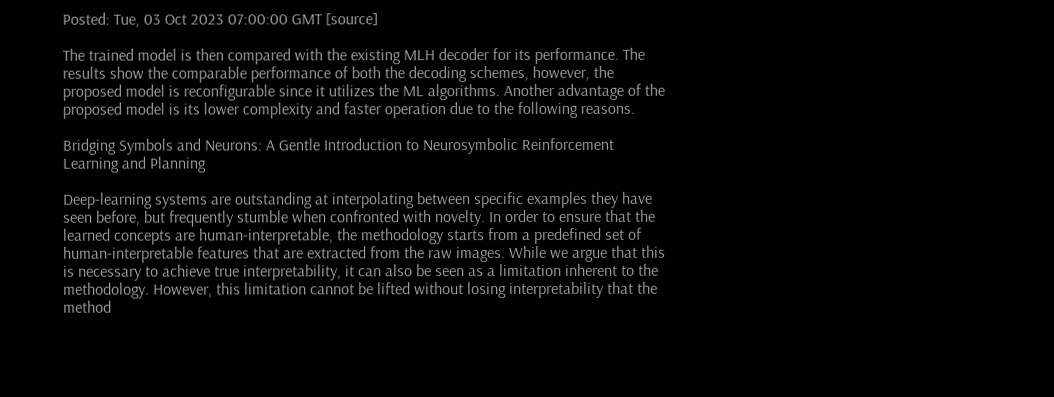Posted: Tue, 03 Oct 2023 07:00:00 GMT [source]

The trained model is then compared with the existing MLH decoder for its performance. The results show the comparable performance of both the decoding schemes, however, the proposed model is reconfigurable since it utilizes the ML algorithms. Another advantage of the proposed model is its lower complexity and faster operation due to the following reasons.

Bridging Symbols and Neurons: A Gentle Introduction to Neurosymbolic Reinforcement Learning and Planning

Deep-learning systems are outstanding at interpolating between specific examples they have seen before, but frequently stumble when confronted with novelty. In order to ensure that the learned concepts are human-interpretable, the methodology starts from a predefined set of human-interpretable features that are extracted from the raw images. While we argue that this is necessary to achieve true interpretability, it can also be seen as a limitation inherent to the methodology. However, this limitation cannot be lifted without losing interpretability that the method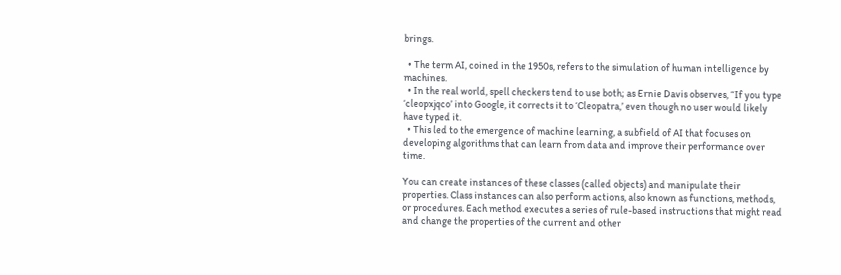brings.

  • The term AI, coined in the 1950s, refers to the simulation of human intelligence by machines.
  • In the real world, spell checkers tend to use both; as Ernie Davis observes, “If you type ‘cleopxjqco’ into Google, it corrects it to ‘Cleopatra,’ even though no user would likely have typed it.
  • This led to the emergence of machine learning, a subfield of AI that focuses on developing algorithms that can learn from data and improve their performance over time.

You can create instances of these classes (called objects) and manipulate their properties. Class instances can also perform actions, also known as functions, methods, or procedures. Each method executes a series of rule-based instructions that might read and change the properties of the current and other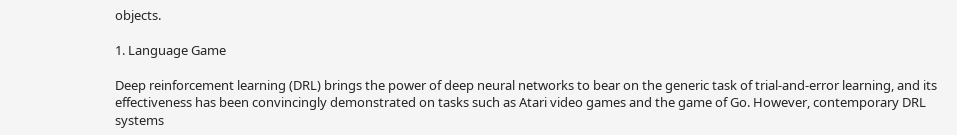objects.

1. Language Game

Deep reinforcement learning (DRL) brings the power of deep neural networks to bear on the generic task of trial-and-error learning, and its effectiveness has been convincingly demonstrated on tasks such as Atari video games and the game of Go. However, contemporary DRL systems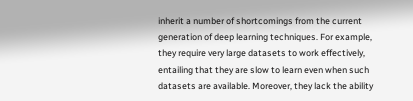inherit a number of shortcomings from the current generation of deep learning techniques. For example, they require very large datasets to work effectively, entailing that they are slow to learn even when such datasets are available. Moreover, they lack the ability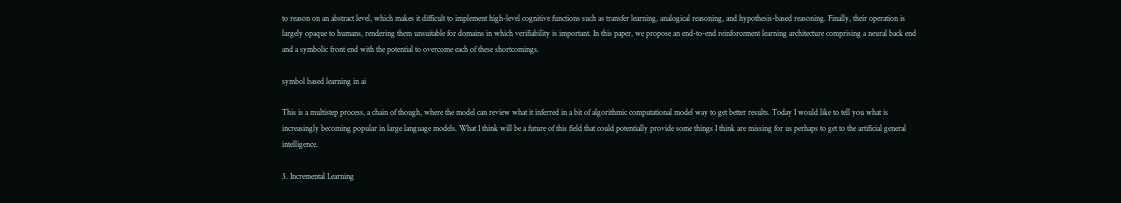to reason on an abstract level, which makes it difficult to implement high-level cognitive functions such as transfer learning, analogical reasoning, and hypothesis-based reasoning. Finally, their operation is largely opaque to humans, rendering them unsuitable for domains in which verifiability is important. In this paper, we propose an end-to-end reinforcement learning architecture comprising a neural back end and a symbolic front end with the potential to overcome each of these shortcomings.

symbol based learning in ai

This is a multistep process, a chain of though, where the model can review what it inferred in a bit of algorithmic computational model way to get better results. Today I would like to tell you what is increasingly becoming popular in large language models. What I think will be a future of this field that could potentially provide some things I think are missing for us perhaps to get to the artificial general intelligence.

3. Incremental Learning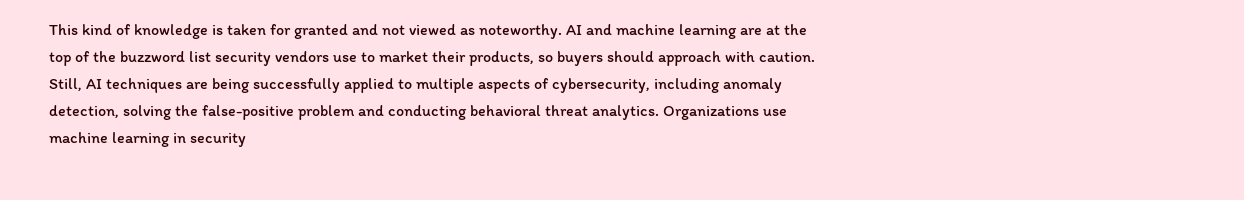This kind of knowledge is taken for granted and not viewed as noteworthy. AI and machine learning are at the top of the buzzword list security vendors use to market their products, so buyers should approach with caution. Still, AI techniques are being successfully applied to multiple aspects of cybersecurity, including anomaly detection, solving the false-positive problem and conducting behavioral threat analytics. Organizations use machine learning in security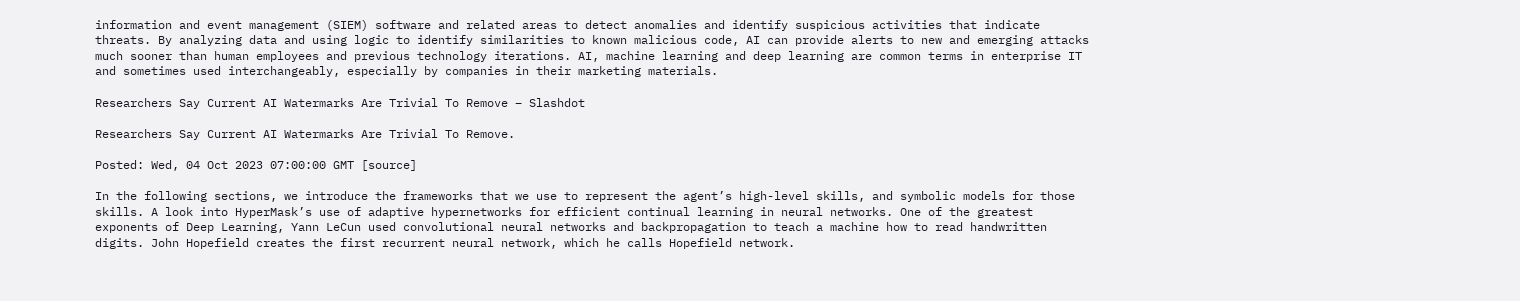information and event management (SIEM) software and related areas to detect anomalies and identify suspicious activities that indicate threats. By analyzing data and using logic to identify similarities to known malicious code, AI can provide alerts to new and emerging attacks much sooner than human employees and previous technology iterations. AI, machine learning and deep learning are common terms in enterprise IT and sometimes used interchangeably, especially by companies in their marketing materials.

Researchers Say Current AI Watermarks Are Trivial To Remove – Slashdot

Researchers Say Current AI Watermarks Are Trivial To Remove.

Posted: Wed, 04 Oct 2023 07:00:00 GMT [source]

In the following sections, we introduce the frameworks that we use to represent the agent’s high-level skills, and symbolic models for those skills. A look into HyperMask’s use of adaptive hypernetworks for efficient continual learning in neural networks. One of the greatest exponents of Deep Learning, Yann LeCun used convolutional neural networks and backpropagation to teach a machine how to read handwritten digits. John Hopefield creates the first recurrent neural network, which he calls Hopefield network.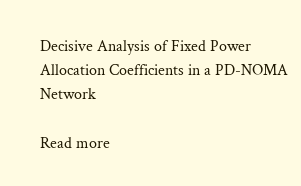Decisive Analysis of Fixed Power Allocation Coefficients in a PD-NOMA Network

Read more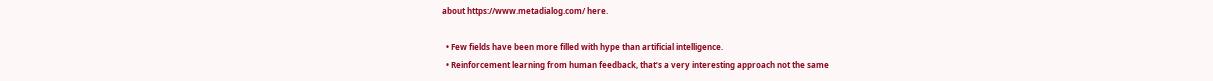about https://www.metadialog.com/ here.

  • Few fields have been more filled with hype than artificial intelligence.
  • Reinforcement learning from human feedback, that’s a very interesting approach not the same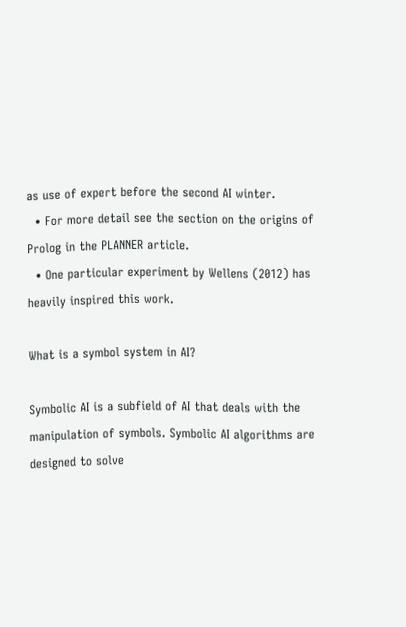as use of expert before the second AI winter.
  • For more detail see the section on the origins of Prolog in the PLANNER article.
  • One particular experiment by Wellens (2012) has heavily inspired this work.

What is a symbol system in AI?

Symbolic AI is a subfield of AI that deals with the manipulation of symbols. Symbolic AI algorithms are designed to solve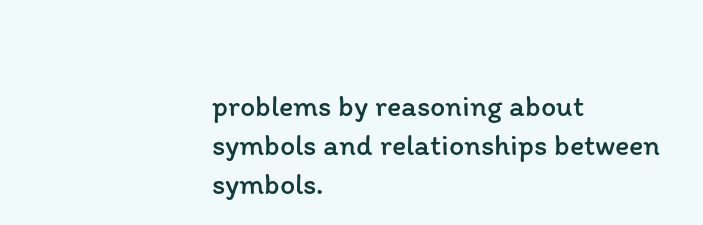problems by reasoning about symbols and relationships between symbols.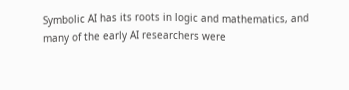Symbolic AI has its roots in logic and mathematics, and many of the early AI researchers were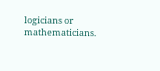logicians or mathematicians.